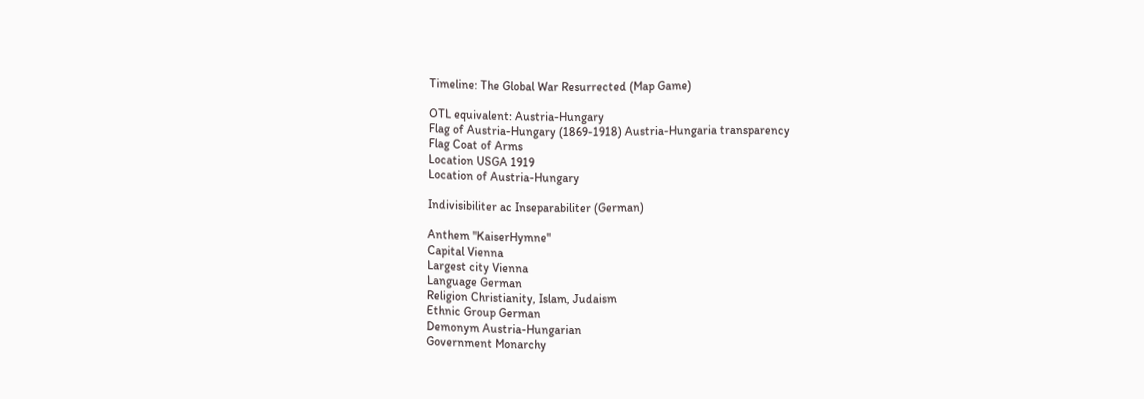Timeline: The Global War Resurrected (Map Game)

OTL equivalent: Austria-Hungary
Flag of Austria-Hungary (1869-1918) Austria-Hungaria transparency
Flag Coat of Arms
Location USGA 1919
Location of Austria-Hungary

Indivisibiliter ac Inseparabiliter (German)

Anthem "KaiserHymne"
Capital Vienna
Largest city Vienna
Language German
Religion Christianity, Islam, Judaism
Ethnic Group German
Demonym Austria-Hungarian
Government Monarchy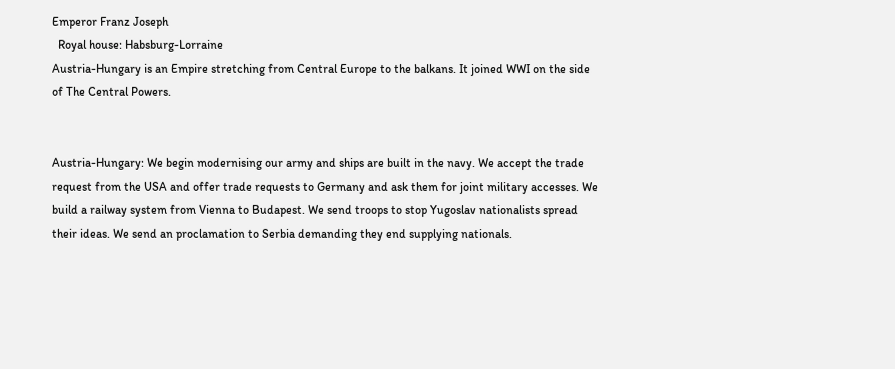Emperor Franz Joseph
  Royal house: Habsburg-Lorraine
Austria-Hungary is an Empire stretching from Central Europe to the balkans. It joined WWI on the side of The Central Powers.


Austria-Hungary: We begin modernising our army and ships are built in the navy. We accept the trade request from the USA and offer trade requests to Germany and ask them for joint military accesses. We build a railway system from Vienna to Budapest. We send troops to stop Yugoslav nationalists spread their ideas. We send an proclamation to Serbia demanding they end supplying nationals.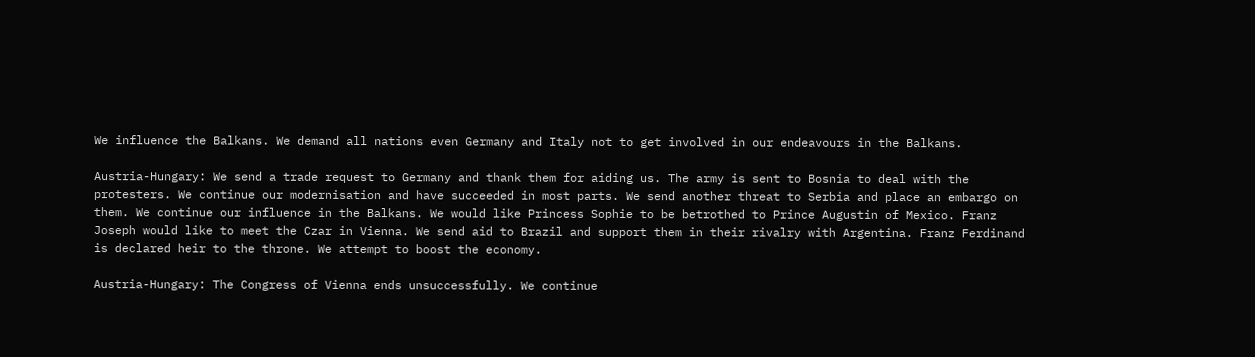We influence the Balkans. We demand all nations even Germany and Italy not to get involved in our endeavours in the Balkans.

Austria-Hungary: We send a trade request to Germany and thank them for aiding us. The army is sent to Bosnia to deal with the protesters. We continue our modernisation and have succeeded in most parts. We send another threat to Serbia and place an embargo on them. We continue our influence in the Balkans. We would like Princess Sophie to be betrothed to Prince Augustin of Mexico. Franz Joseph would like to meet the Czar in Vienna. We send aid to Brazil and support them in their rivalry with Argentina. Franz Ferdinand is declared heir to the throne. We attempt to boost the economy.

Austria-Hungary: The Congress of Vienna ends unsuccessfully. We continue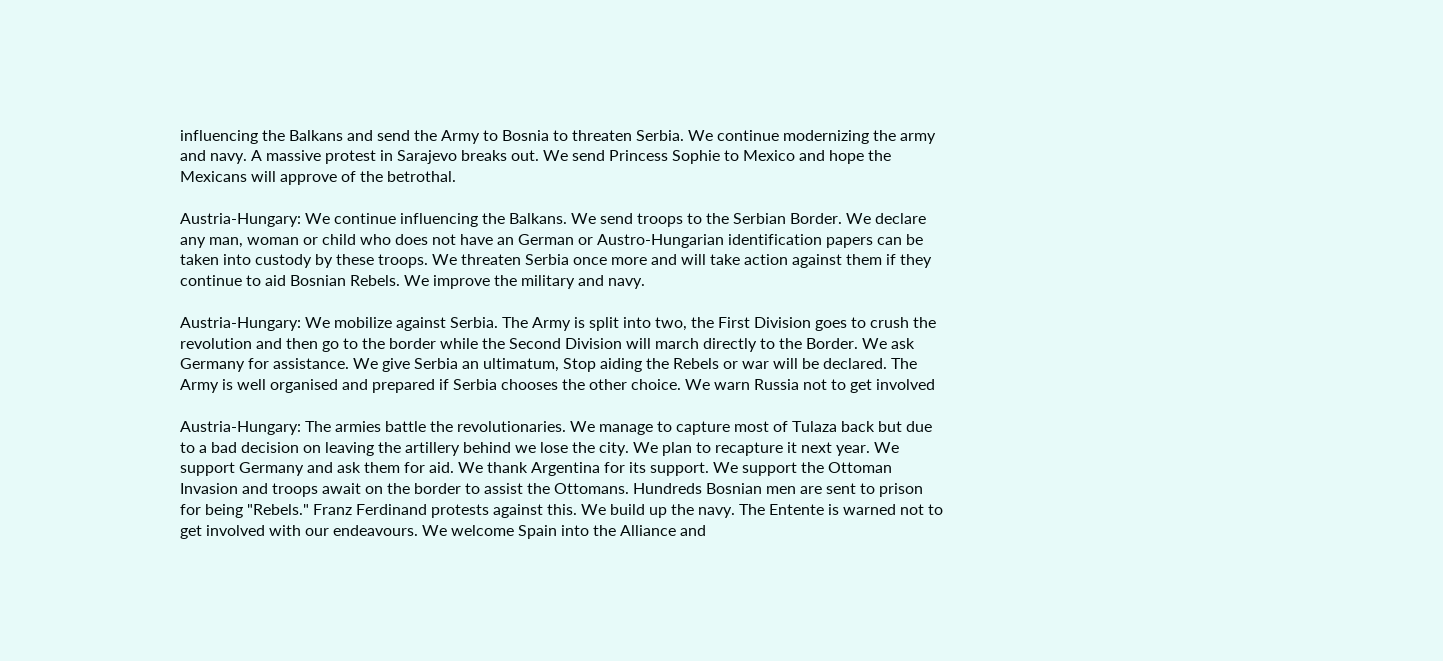influencing the Balkans and send the Army to Bosnia to threaten Serbia. We continue modernizing the army and navy. A massive protest in Sarajevo breaks out. We send Princess Sophie to Mexico and hope the Mexicans will approve of the betrothal.

Austria-Hungary: We continue influencing the Balkans. We send troops to the Serbian Border. We declare any man, woman or child who does not have an German or Austro-Hungarian identification papers can be taken into custody by these troops. We threaten Serbia once more and will take action against them if they continue to aid Bosnian Rebels. We improve the military and navy.

Austria-Hungary: We mobilize against Serbia. The Army is split into two, the First Division goes to crush the revolution and then go to the border while the Second Division will march directly to the Border. We ask Germany for assistance. We give Serbia an ultimatum, Stop aiding the Rebels or war will be declared. The Army is well organised and prepared if Serbia chooses the other choice. We warn Russia not to get involved

Austria-Hungary: The armies battle the revolutionaries. We manage to capture most of Tulaza back but due to a bad decision on leaving the artillery behind we lose the city. We plan to recapture it next year. We support Germany and ask them for aid. We thank Argentina for its support. We support the Ottoman Invasion and troops await on the border to assist the Ottomans. Hundreds Bosnian men are sent to prison for being "Rebels." Franz Ferdinand protests against this. We build up the navy. The Entente is warned not to get involved with our endeavours. We welcome Spain into the Alliance and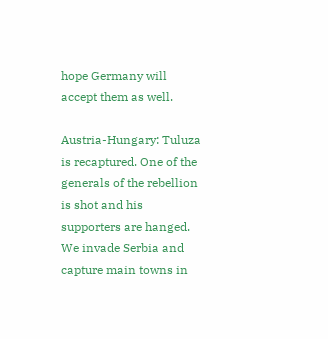hope Germany will accept them as well.

Austria-Hungary: Tuluza is recaptured. One of the generals of the rebellion is shot and his supporters are hanged. We invade Serbia and capture main towns in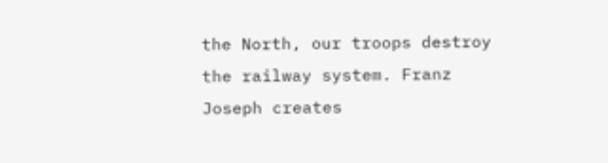the North, our troops destroy the railway system. Franz Joseph creates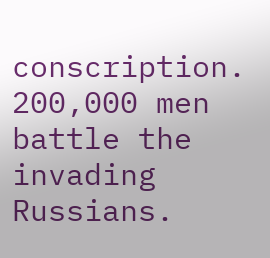conscription. 200,000 men battle the invading Russians.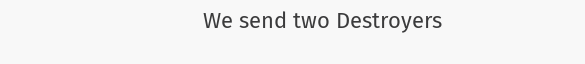We send two Destroyers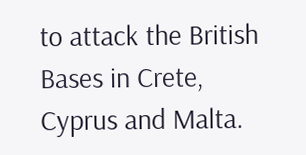to attack the British Bases in Crete, Cyprus and Malta.